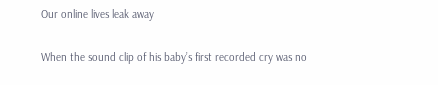Our online lives leak away

When the sound clip of his baby’s first recorded cry was no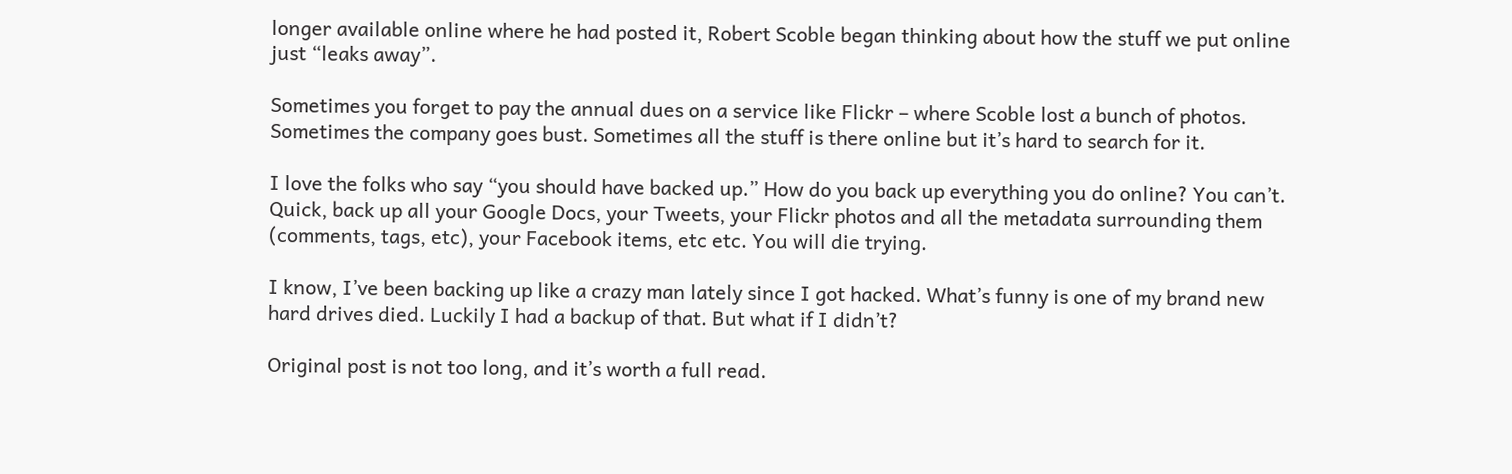longer available online where he had posted it, Robert Scoble began thinking about how the stuff we put online just “leaks away”.

Sometimes you forget to pay the annual dues on a service like Flickr – where Scoble lost a bunch of photos. Sometimes the company goes bust. Sometimes all the stuff is there online but it’s hard to search for it.

I love the folks who say “you should have backed up.” How do you back up everything you do online? You can’t. Quick, back up all your Google Docs, your Tweets, your Flickr photos and all the metadata surrounding them (comments, tags, etc), your Facebook items, etc etc. You will die trying.

I know, I’ve been backing up like a crazy man lately since I got hacked. What’s funny is one of my brand new hard drives died. Luckily I had a backup of that. But what if I didn’t?

Original post is not too long, and it’s worth a full read.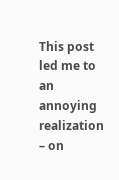This post led me to an annoying realization – on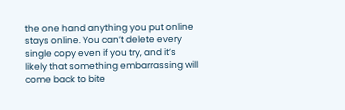the one hand anything you put online stays online. You can’t delete every single copy even if you try, and it’s likely that something embarrassing will come back to bite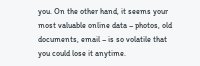you. On the other hand, it seems your most valuable online data – photos, old documents, email – is so volatile that you could lose it anytime.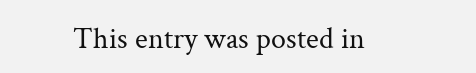This entry was posted in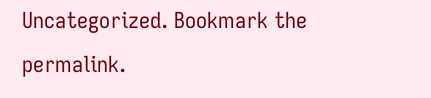Uncategorized. Bookmark the permalink.